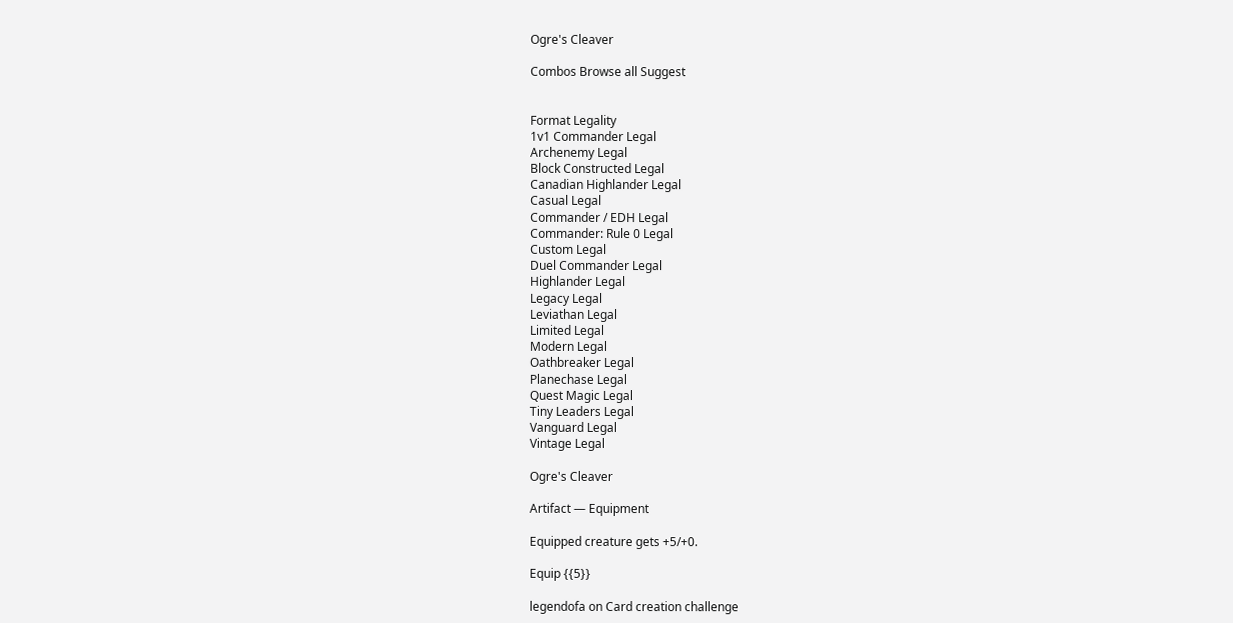Ogre's Cleaver

Combos Browse all Suggest


Format Legality
1v1 Commander Legal
Archenemy Legal
Block Constructed Legal
Canadian Highlander Legal
Casual Legal
Commander / EDH Legal
Commander: Rule 0 Legal
Custom Legal
Duel Commander Legal
Highlander Legal
Legacy Legal
Leviathan Legal
Limited Legal
Modern Legal
Oathbreaker Legal
Planechase Legal
Quest Magic Legal
Tiny Leaders Legal
Vanguard Legal
Vintage Legal

Ogre's Cleaver

Artifact — Equipment

Equipped creature gets +5/+0.

Equip {{5}}

legendofa on Card creation challenge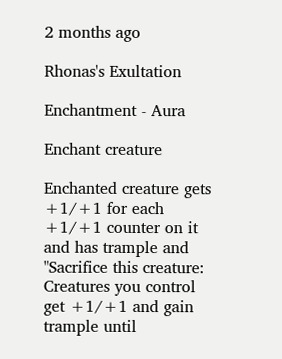2 months ago

Rhonas's Exultation

Enchantment - Aura

Enchant creature

Enchanted creature gets +1/+1 for each +1/+1 counter on it and has trample and "Sacrifice this creature: Creatures you control get +1/+1 and gain trample until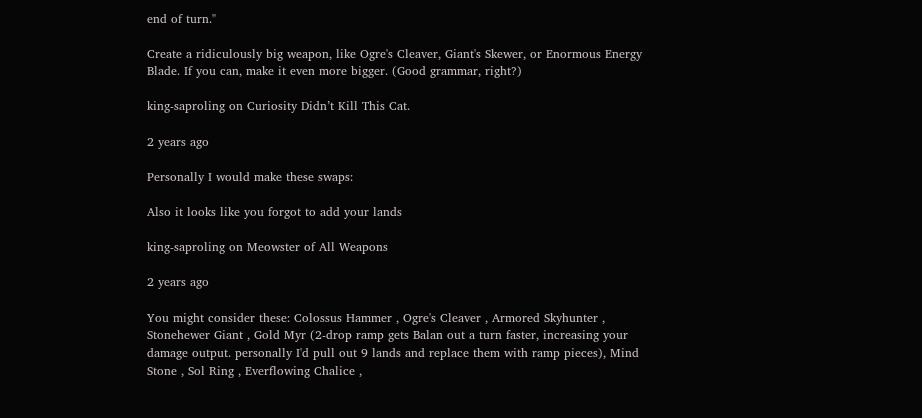end of turn."

Create a ridiculously big weapon, like Ogre's Cleaver, Giant's Skewer, or Enormous Energy Blade. If you can, make it even more bigger. (Good grammar, right?)

king-saproling on Curiosity Didn’t Kill This Cat.

2 years ago

Personally I would make these swaps:

Also it looks like you forgot to add your lands

king-saproling on Meowster of All Weapons

2 years ago

You might consider these: Colossus Hammer , Ogre's Cleaver , Armored Skyhunter , Stonehewer Giant , Gold Myr (2-drop ramp gets Balan out a turn faster, increasing your damage output. personally I'd pull out 9 lands and replace them with ramp pieces), Mind Stone , Sol Ring , Everflowing Chalice ,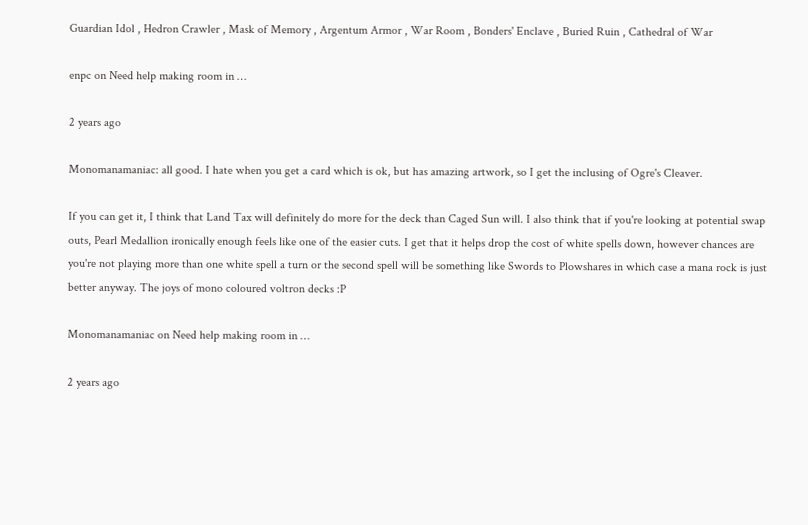Guardian Idol , Hedron Crawler , Mask of Memory , Argentum Armor , War Room , Bonders' Enclave , Buried Ruin , Cathedral of War

enpc on Need help making room in …

2 years ago

Monomanamaniac: all good. I hate when you get a card which is ok, but has amazing artwork, so I get the inclusing of Ogre's Cleaver.

If you can get it, I think that Land Tax will definitely do more for the deck than Caged Sun will. I also think that if you're looking at potential swap outs, Pearl Medallion ironically enough feels like one of the easier cuts. I get that it helps drop the cost of white spells down, however chances are you're not playing more than one white spell a turn or the second spell will be something like Swords to Plowshares in which case a mana rock is just better anyway. The joys of mono coloured voltron decks :P

Monomanamaniac on Need help making room in …

2 years ago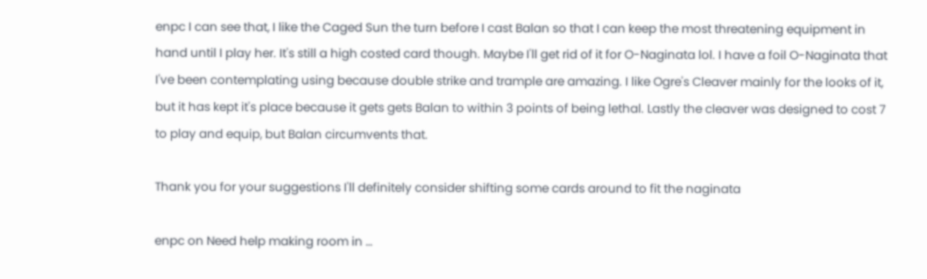enpc I can see that, I like the Caged Sun the turn before I cast Balan so that I can keep the most threatening equipment in hand until I play her. It's still a high costed card though. Maybe I'll get rid of it for O-Naginata lol. I have a foil O-Naginata that I've been contemplating using because double strike and trample are amazing. I like Ogre's Cleaver mainly for the looks of it, but it has kept it's place because it gets gets Balan to within 3 points of being lethal. Lastly the cleaver was designed to cost 7 to play and equip, but Balan circumvents that.

Thank you for your suggestions I'll definitely consider shifting some cards around to fit the naginata

enpc on Need help making room in …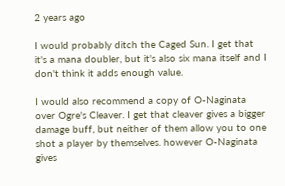2 years ago

I would probably ditch the Caged Sun. I get that it's a mana doubler, but it's also six mana itself and I don't think it adds enough value.

I would also recommend a copy of O-Naginata over Ogre's Cleaver. I get that cleaver gives a bigger damage buff, but neither of them allow you to one shot a player by themselves. however O-Naginata gives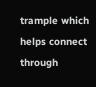trample which helps connect through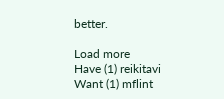better.

Load more
Have (1) reikitavi
Want (1) mflint